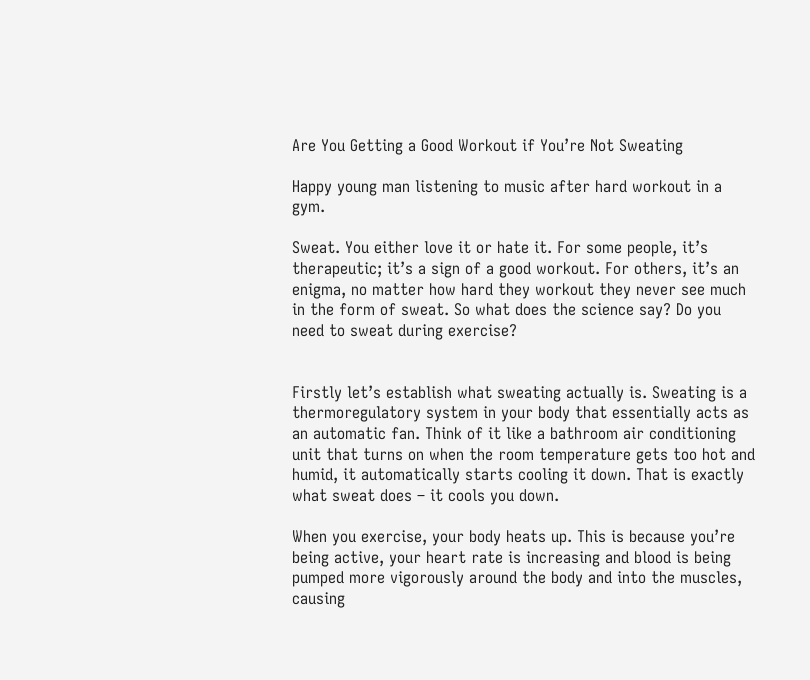Are You Getting a Good Workout if You’re Not Sweating

Happy young man listening to music after hard workout in a gym.

Sweat. You either love it or hate it. For some people, it’s therapeutic; it’s a sign of a good workout. For others, it’s an enigma, no matter how hard they workout they never see much in the form of sweat. So what does the science say? Do you need to sweat during exercise?


Firstly let’s establish what sweating actually is. Sweating is a thermoregulatory system in your body that essentially acts as an automatic fan. Think of it like a bathroom air conditioning unit that turns on when the room temperature gets too hot and humid, it automatically starts cooling it down. That is exactly what sweat does – it cools you down.

When you exercise, your body heats up. This is because you’re being active, your heart rate is increasing and blood is being pumped more vigorously around the body and into the muscles, causing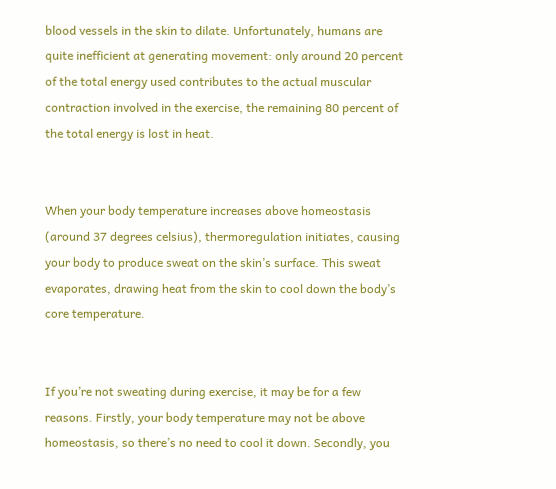blood vessels in the skin to dilate. Unfortunately, humans are quite inefficient at generating movement: only around 20 percent of the total energy used contributes to the actual muscular contraction involved in the exercise, the remaining 80 percent of the total energy is lost in heat.


When your body temperature increases above homeostasis (around 37 degrees celsius), thermoregulation initiates, causing your body to produce sweat on the skin’s surface. This sweat evaporates, drawing heat from the skin to cool down the body’s core temperature.


If you’re not sweating during exercise, it may be for a few reasons. Firstly, your body temperature may not be above homeostasis, so there’s no need to cool it down. Secondly, you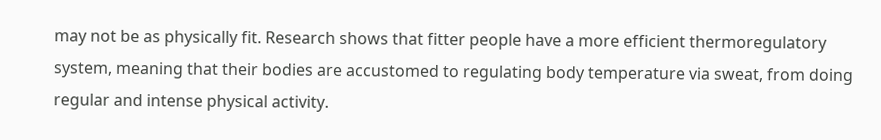may not be as physically fit. Research shows that fitter people have a more efficient thermoregulatory system, meaning that their bodies are accustomed to regulating body temperature via sweat, from doing regular and intense physical activity.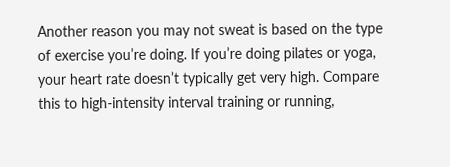Another reason you may not sweat is based on the type of exercise you’re doing. If you’re doing pilates or yoga, your heart rate doesn’t typically get very high. Compare this to high-intensity interval training or running,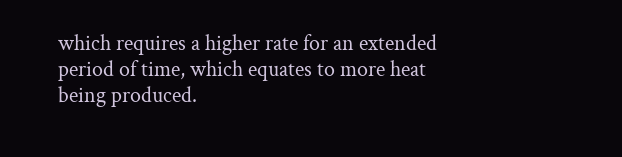which requires a higher rate for an extended period of time, which equates to more heat being produced.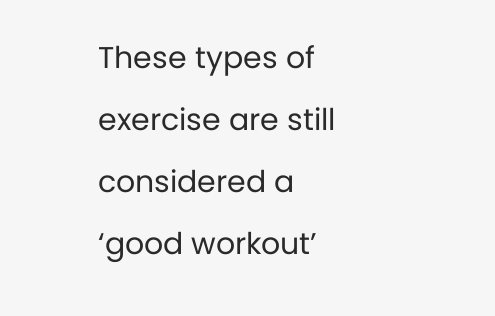These types of exercise are still considered a ‘good workout’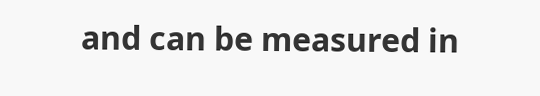and can be measured in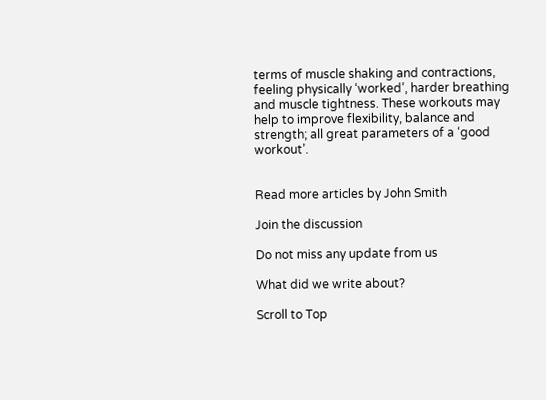terms of muscle shaking and contractions, feeling physically ‘worked’, harder breathing and muscle tightness. These workouts may help to improve flexibility, balance and strength; all great parameters of a ‘good workout’.


Read more articles by John Smith

Join the discussion

Do not miss any update from us

What did we write about?

Scroll to Top